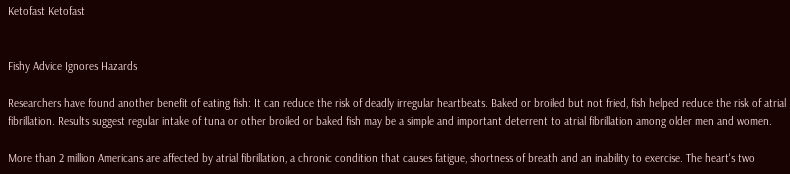Ketofast Ketofast


Fishy Advice Ignores Hazards

Researchers have found another benefit of eating fish: It can reduce the risk of deadly irregular heartbeats. Baked or broiled but not fried, fish helped reduce the risk of atrial fibrillation. Results suggest regular intake of tuna or other broiled or baked fish may be a simple and important deterrent to atrial fibrillation among older men and women.

More than 2 million Americans are affected by atrial fibrillation, a chronic condition that causes fatigue, shortness of breath and an inability to exercise. The heart's two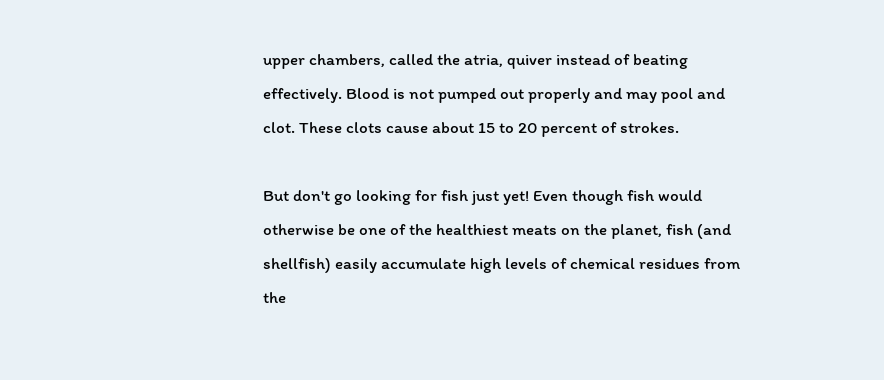upper chambers, called the atria, quiver instead of beating effectively. Blood is not pumped out properly and may pool and clot. These clots cause about 15 to 20 percent of strokes.

But don't go looking for fish just yet! Even though fish would otherwise be one of the healthiest meats on the planet, fish (and shellfish) easily accumulate high levels of chemical residues from the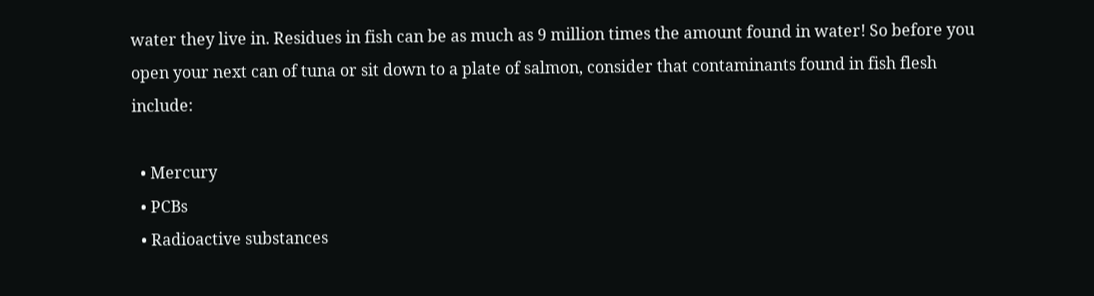water they live in. Residues in fish can be as much as 9 million times the amount found in water! So before you open your next can of tuna or sit down to a plate of salmon, consider that contaminants found in fish flesh include:

  • Mercury
  • PCBs
  • Radioactive substances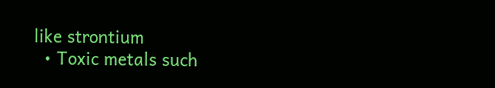like strontium
  • Toxic metals such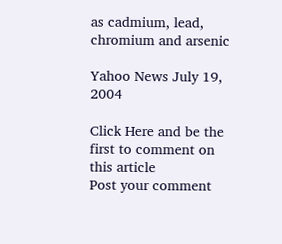as cadmium, lead, chromium and arsenic

Yahoo News July 19, 2004

Click Here and be the first to comment on this article
Post your comment